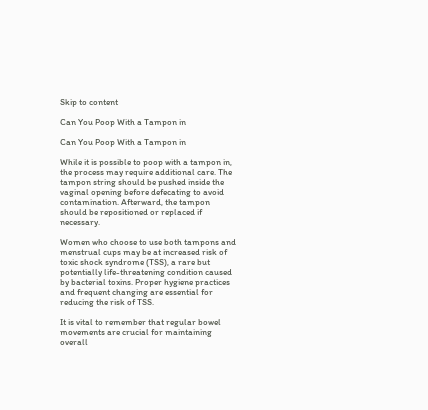Skip to content

Can You Poop With a Tampon in

Can You Poop With a Tampon in

While it is possible to poop with a tampon in, the process may require additional care. The tampon string should be pushed inside the vaginal opening before defecating to avoid contamination. Afterward, the tampon should be repositioned or replaced if necessary.

Women who choose to use both tampons and menstrual cups may be at increased risk of toxic shock syndrome (TSS), a rare but potentially life-threatening condition caused by bacterial toxins. Proper hygiene practices and frequent changing are essential for reducing the risk of TSS.

It is vital to remember that regular bowel movements are crucial for maintaining overall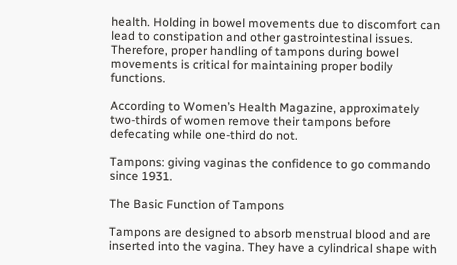health. Holding in bowel movements due to discomfort can lead to constipation and other gastrointestinal issues. Therefore, proper handling of tampons during bowel movements is critical for maintaining proper bodily functions.

According to Women’s Health Magazine, approximately two-thirds of women remove their tampons before defecating while one-third do not.

Tampons: giving vaginas the confidence to go commando since 1931.

The Basic Function of Tampons

Tampons are designed to absorb menstrual blood and are inserted into the vagina. They have a cylindrical shape with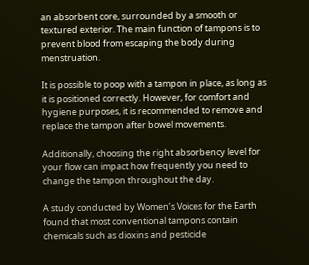an absorbent core, surrounded by a smooth or textured exterior. The main function of tampons is to prevent blood from escaping the body during menstruation.

It is possible to poop with a tampon in place, as long as it is positioned correctly. However, for comfort and hygiene purposes, it is recommended to remove and replace the tampon after bowel movements.

Additionally, choosing the right absorbency level for your flow can impact how frequently you need to change the tampon throughout the day.

A study conducted by Women’s Voices for the Earth found that most conventional tampons contain chemicals such as dioxins and pesticide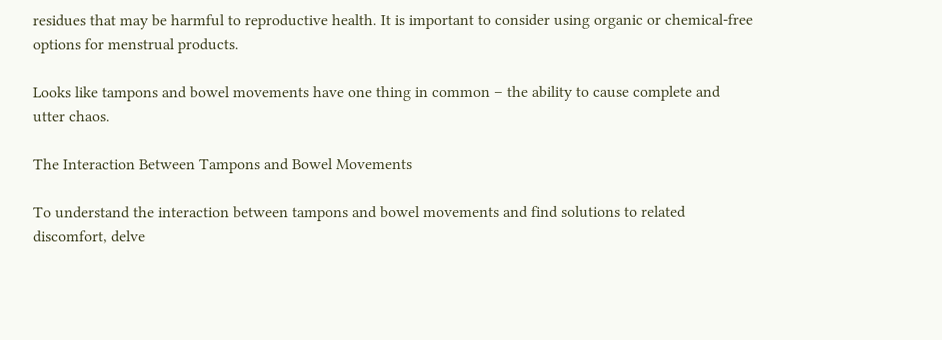residues that may be harmful to reproductive health. It is important to consider using organic or chemical-free options for menstrual products.

Looks like tampons and bowel movements have one thing in common – the ability to cause complete and utter chaos.

The Interaction Between Tampons and Bowel Movements

To understand the interaction between tampons and bowel movements and find solutions to related discomfort, delve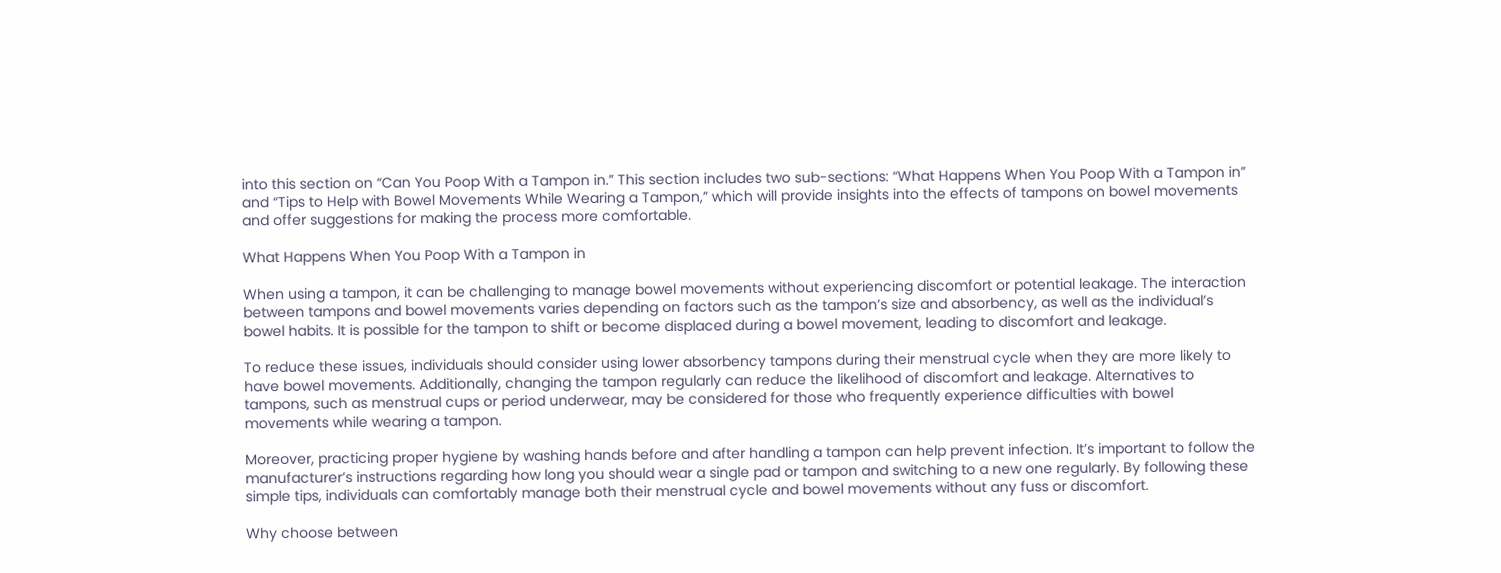into this section on “Can You Poop With a Tampon in.” This section includes two sub-sections: “What Happens When You Poop With a Tampon in” and “Tips to Help with Bowel Movements While Wearing a Tampon,” which will provide insights into the effects of tampons on bowel movements and offer suggestions for making the process more comfortable.

What Happens When You Poop With a Tampon in

When using a tampon, it can be challenging to manage bowel movements without experiencing discomfort or potential leakage. The interaction between tampons and bowel movements varies depending on factors such as the tampon’s size and absorbency, as well as the individual’s bowel habits. It is possible for the tampon to shift or become displaced during a bowel movement, leading to discomfort and leakage.

To reduce these issues, individuals should consider using lower absorbency tampons during their menstrual cycle when they are more likely to have bowel movements. Additionally, changing the tampon regularly can reduce the likelihood of discomfort and leakage. Alternatives to tampons, such as menstrual cups or period underwear, may be considered for those who frequently experience difficulties with bowel movements while wearing a tampon.

Moreover, practicing proper hygiene by washing hands before and after handling a tampon can help prevent infection. It’s important to follow the manufacturer’s instructions regarding how long you should wear a single pad or tampon and switching to a new one regularly. By following these simple tips, individuals can comfortably manage both their menstrual cycle and bowel movements without any fuss or discomfort.

Why choose between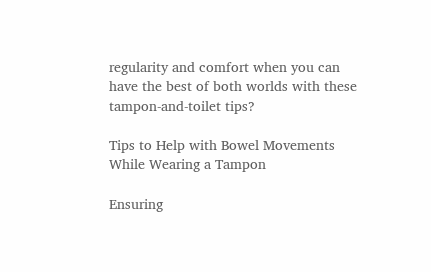regularity and comfort when you can have the best of both worlds with these tampon-and-toilet tips?

Tips to Help with Bowel Movements While Wearing a Tampon

Ensuring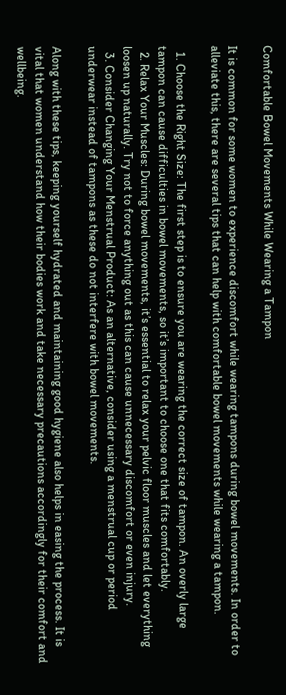Comfortable Bowel Movements While Wearing a Tampon

It is common for some women to experience discomfort while wearing tampons during bowel movements. In order to alleviate this, there are several tips that can help with comfortable bowel movements while wearing a tampon.

  1. Choose the Right Size: The first step is to ensure you are wearing the correct size of tampon. An overly large tampon can cause difficulties in bowel movements, so it’s important to choose one that fits comfortably.
  2. Relax Your Muscles: During bowel movements, it’s essential to relax your pelvic floor muscles and let everything loosen up naturally. Try not to force anything out as this can cause unnecessary discomfort or even injury.
  3. Consider Changing Your Menstrual Product: As an alternative, consider using a menstrual cup or period underwear instead of tampons as these do not interfere with bowel movements.

Along with these tips, keeping yourself hydrated and maintaining good hygiene also helps in easing the process. It is vital that women understand how their bodies work and take necessary precautions accordingly for their comfort and wellbeing.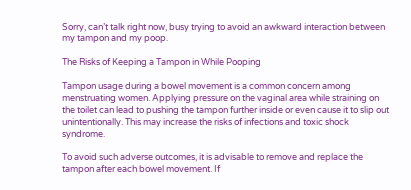Sorry, can’t talk right now, busy trying to avoid an awkward interaction between my tampon and my poop.

The Risks of Keeping a Tampon in While Pooping

Tampon usage during a bowel movement is a common concern among menstruating women. Applying pressure on the vaginal area while straining on the toilet can lead to pushing the tampon further inside or even cause it to slip out unintentionally. This may increase the risks of infections and toxic shock syndrome.

To avoid such adverse outcomes, it is advisable to remove and replace the tampon after each bowel movement. If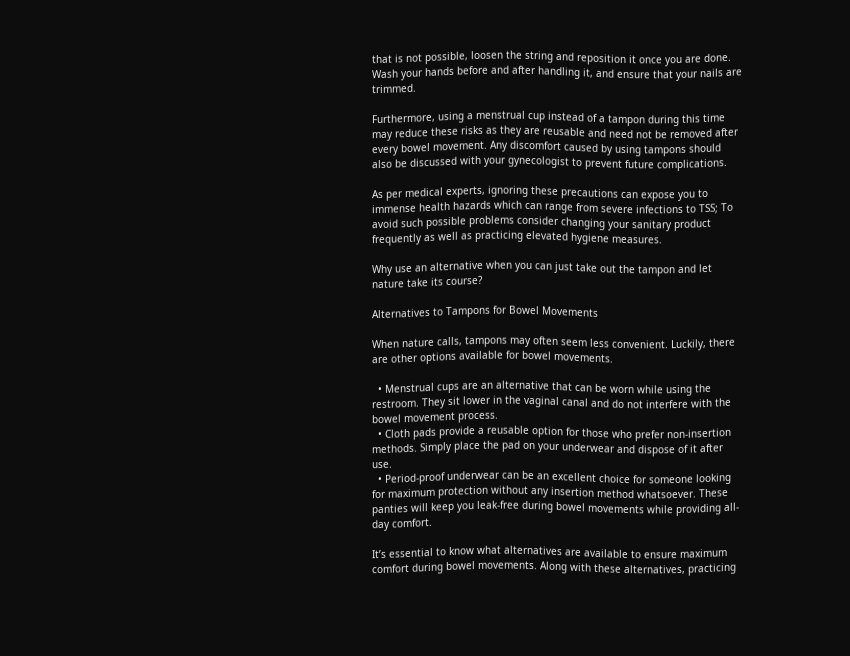that is not possible, loosen the string and reposition it once you are done. Wash your hands before and after handling it, and ensure that your nails are trimmed.

Furthermore, using a menstrual cup instead of a tampon during this time may reduce these risks as they are reusable and need not be removed after every bowel movement. Any discomfort caused by using tampons should also be discussed with your gynecologist to prevent future complications.

As per medical experts, ignoring these precautions can expose you to immense health hazards which can range from severe infections to TSS; To avoid such possible problems consider changing your sanitary product frequently as well as practicing elevated hygiene measures.

Why use an alternative when you can just take out the tampon and let nature take its course?

Alternatives to Tampons for Bowel Movements

When nature calls, tampons may often seem less convenient. Luckily, there are other options available for bowel movements.

  • Menstrual cups are an alternative that can be worn while using the restroom. They sit lower in the vaginal canal and do not interfere with the bowel movement process.
  • Cloth pads provide a reusable option for those who prefer non-insertion methods. Simply place the pad on your underwear and dispose of it after use.
  • Period-proof underwear can be an excellent choice for someone looking for maximum protection without any insertion method whatsoever. These panties will keep you leak-free during bowel movements while providing all-day comfort.

It’s essential to know what alternatives are available to ensure maximum comfort during bowel movements. Along with these alternatives, practicing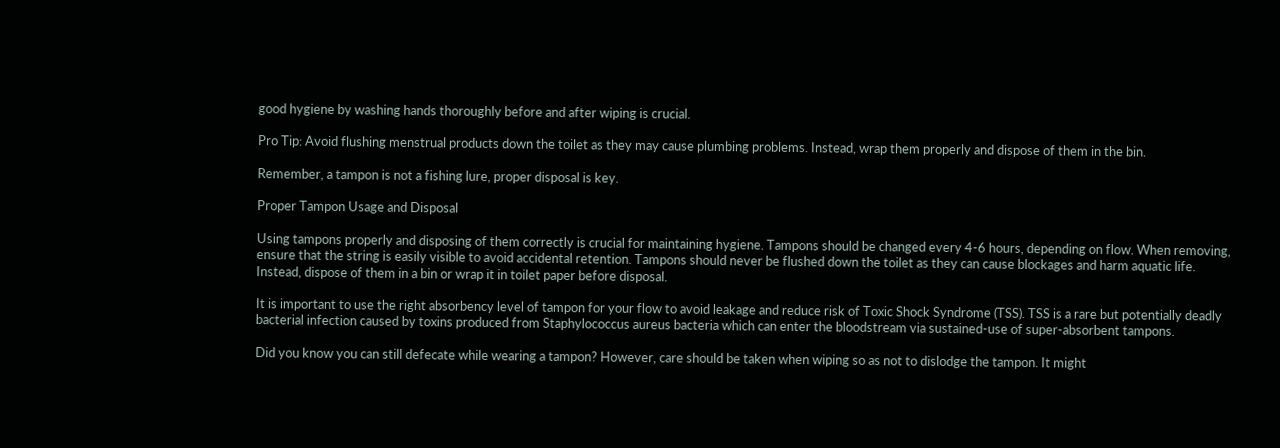good hygiene by washing hands thoroughly before and after wiping is crucial.

Pro Tip: Avoid flushing menstrual products down the toilet as they may cause plumbing problems. Instead, wrap them properly and dispose of them in the bin.

Remember, a tampon is not a fishing lure, proper disposal is key.

Proper Tampon Usage and Disposal

Using tampons properly and disposing of them correctly is crucial for maintaining hygiene. Tampons should be changed every 4-6 hours, depending on flow. When removing, ensure that the string is easily visible to avoid accidental retention. Tampons should never be flushed down the toilet as they can cause blockages and harm aquatic life. Instead, dispose of them in a bin or wrap it in toilet paper before disposal.

It is important to use the right absorbency level of tampon for your flow to avoid leakage and reduce risk of Toxic Shock Syndrome (TSS). TSS is a rare but potentially deadly bacterial infection caused by toxins produced from Staphylococcus aureus bacteria which can enter the bloodstream via sustained-use of super-absorbent tampons.

Did you know you can still defecate while wearing a tampon? However, care should be taken when wiping so as not to dislodge the tampon. It might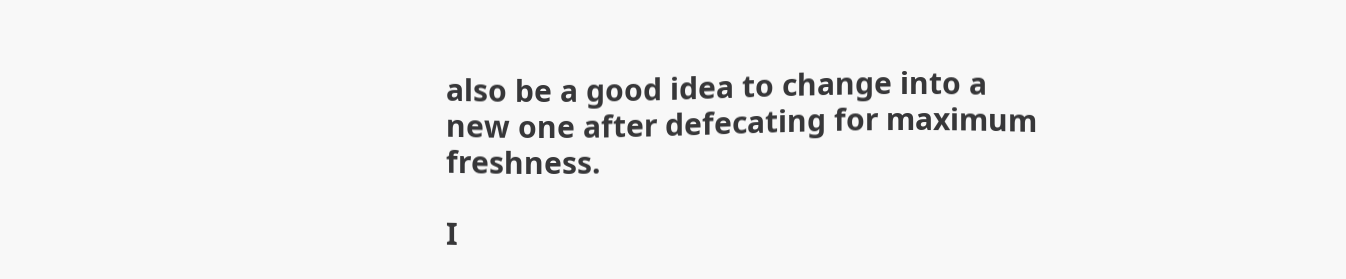also be a good idea to change into a new one after defecating for maximum freshness.

I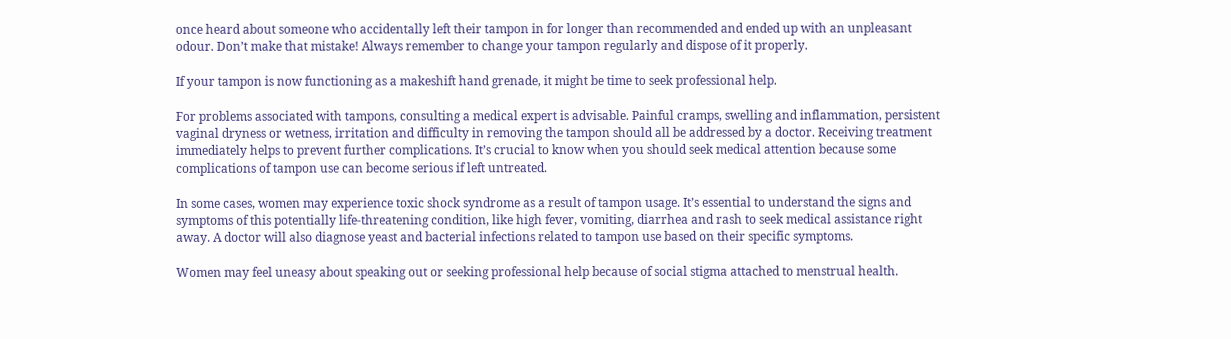once heard about someone who accidentally left their tampon in for longer than recommended and ended up with an unpleasant odour. Don’t make that mistake! Always remember to change your tampon regularly and dispose of it properly.

If your tampon is now functioning as a makeshift hand grenade, it might be time to seek professional help.

For problems associated with tampons, consulting a medical expert is advisable. Painful cramps, swelling and inflammation, persistent vaginal dryness or wetness, irritation and difficulty in removing the tampon should all be addressed by a doctor. Receiving treatment immediately helps to prevent further complications. It’s crucial to know when you should seek medical attention because some complications of tampon use can become serious if left untreated.

In some cases, women may experience toxic shock syndrome as a result of tampon usage. It’s essential to understand the signs and symptoms of this potentially life-threatening condition, like high fever, vomiting, diarrhea and rash to seek medical assistance right away. A doctor will also diagnose yeast and bacterial infections related to tampon use based on their specific symptoms.

Women may feel uneasy about speaking out or seeking professional help because of social stigma attached to menstrual health.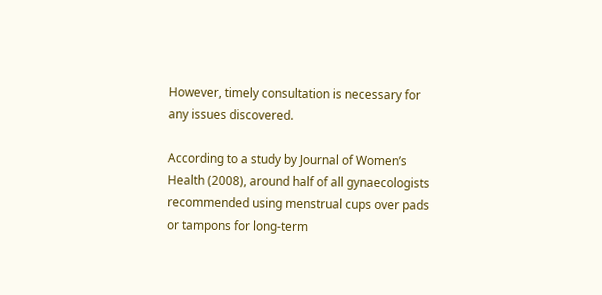However, timely consultation is necessary for any issues discovered.

According to a study by Journal of Women’s Health (2008), around half of all gynaecologists recommended using menstrual cups over pads or tampons for long-term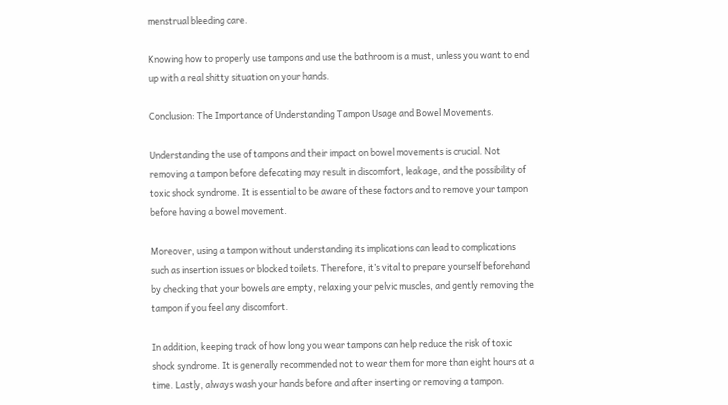menstrual bleeding care.

Knowing how to properly use tampons and use the bathroom is a must, unless you want to end up with a real shitty situation on your hands.

Conclusion: The Importance of Understanding Tampon Usage and Bowel Movements.

Understanding the use of tampons and their impact on bowel movements is crucial. Not removing a tampon before defecating may result in discomfort, leakage, and the possibility of toxic shock syndrome. It is essential to be aware of these factors and to remove your tampon before having a bowel movement.

Moreover, using a tampon without understanding its implications can lead to complications such as insertion issues or blocked toilets. Therefore, it’s vital to prepare yourself beforehand by checking that your bowels are empty, relaxing your pelvic muscles, and gently removing the tampon if you feel any discomfort.

In addition, keeping track of how long you wear tampons can help reduce the risk of toxic shock syndrome. It is generally recommended not to wear them for more than eight hours at a time. Lastly, always wash your hands before and after inserting or removing a tampon.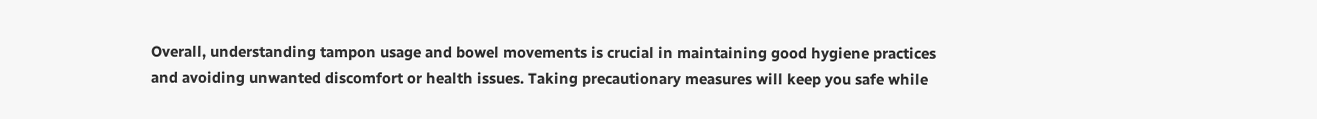Overall, understanding tampon usage and bowel movements is crucial in maintaining good hygiene practices and avoiding unwanted discomfort or health issues. Taking precautionary measures will keep you safe while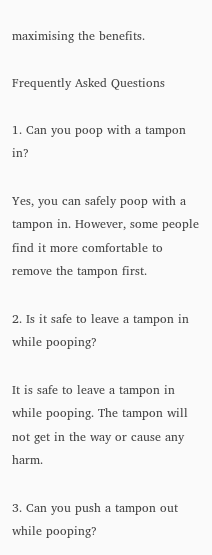maximising the benefits.

Frequently Asked Questions

1. Can you poop with a tampon in?

Yes, you can safely poop with a tampon in. However, some people find it more comfortable to remove the tampon first.

2. Is it safe to leave a tampon in while pooping?

It is safe to leave a tampon in while pooping. The tampon will not get in the way or cause any harm.

3. Can you push a tampon out while pooping?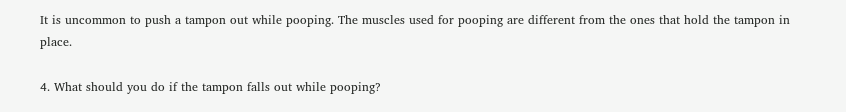It is uncommon to push a tampon out while pooping. The muscles used for pooping are different from the ones that hold the tampon in place.

4. What should you do if the tampon falls out while pooping?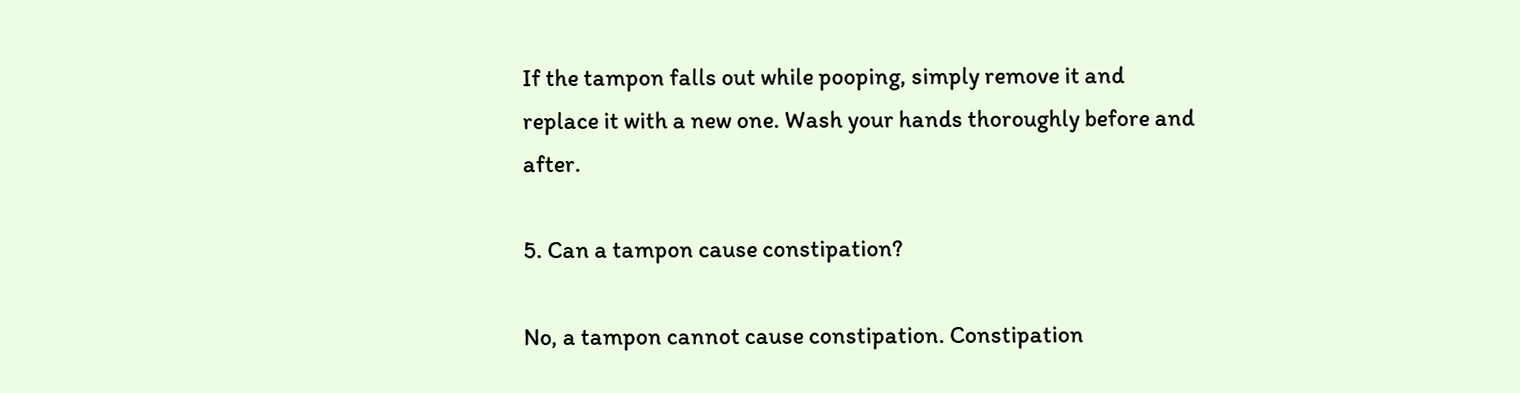If the tampon falls out while pooping, simply remove it and replace it with a new one. Wash your hands thoroughly before and after.

5. Can a tampon cause constipation?

No, a tampon cannot cause constipation. Constipation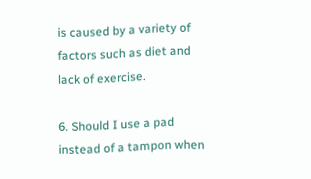is caused by a variety of factors such as diet and lack of exercise.

6. Should I use a pad instead of a tampon when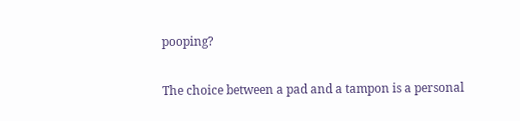pooping?

The choice between a pad and a tampon is a personal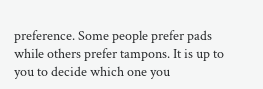preference. Some people prefer pads while others prefer tampons. It is up to you to decide which one you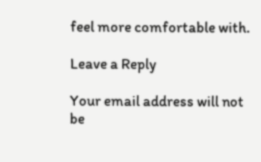feel more comfortable with.

Leave a Reply

Your email address will not be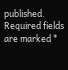published. Required fields are marked *